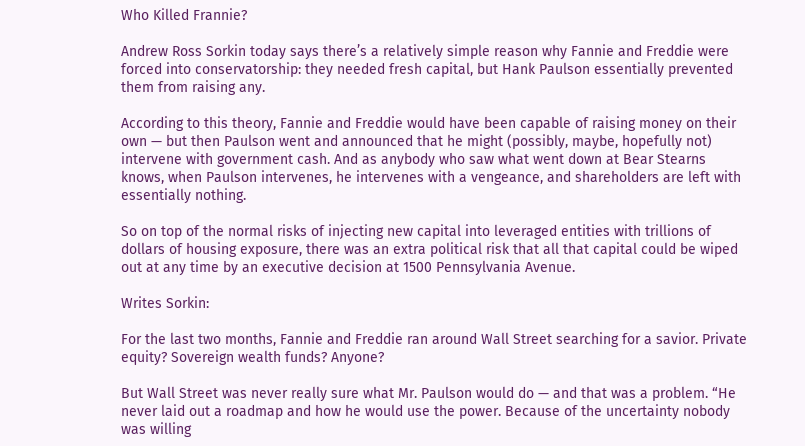Who Killed Frannie?

Andrew Ross Sorkin today says there’s a relatively simple reason why Fannie and Freddie were forced into conservatorship: they needed fresh capital, but Hank Paulson essentially prevented them from raising any.

According to this theory, Fannie and Freddie would have been capable of raising money on their own — but then Paulson went and announced that he might (possibly, maybe, hopefully not) intervene with government cash. And as anybody who saw what went down at Bear Stearns knows, when Paulson intervenes, he intervenes with a vengeance, and shareholders are left with essentially nothing.

So on top of the normal risks of injecting new capital into leveraged entities with trillions of dollars of housing exposure, there was an extra political risk that all that capital could be wiped out at any time by an executive decision at 1500 Pennsylvania Avenue.

Writes Sorkin:

For the last two months, Fannie and Freddie ran around Wall Street searching for a savior. Private equity? Sovereign wealth funds? Anyone?

But Wall Street was never really sure what Mr. Paulson would do — and that was a problem. “He never laid out a roadmap and how he would use the power. Because of the uncertainty nobody was willing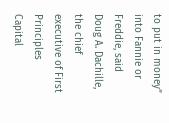to put in money” into Fannie or Freddie, said Doug A. Dachille, the chief executive of First Principles Capital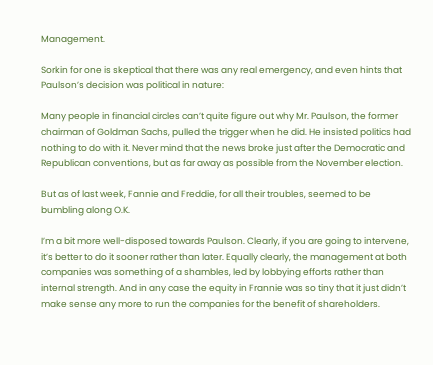Management.

Sorkin for one is skeptical that there was any real emergency, and even hints that Paulson’s decision was political in nature:

Many people in financial circles can’t quite figure out why Mr. Paulson, the former chairman of Goldman Sachs, pulled the trigger when he did. He insisted politics had nothing to do with it. Never mind that the news broke just after the Democratic and Republican conventions, but as far away as possible from the November election.

But as of last week, Fannie and Freddie, for all their troubles, seemed to be bumbling along O.K.

I’m a bit more well-disposed towards Paulson. Clearly, if you are going to intervene, it’s better to do it sooner rather than later. Equally clearly, the management at both companies was something of a shambles, led by lobbying efforts rather than internal strength. And in any case the equity in Frannie was so tiny that it just didn’t make sense any more to run the companies for the benefit of shareholders.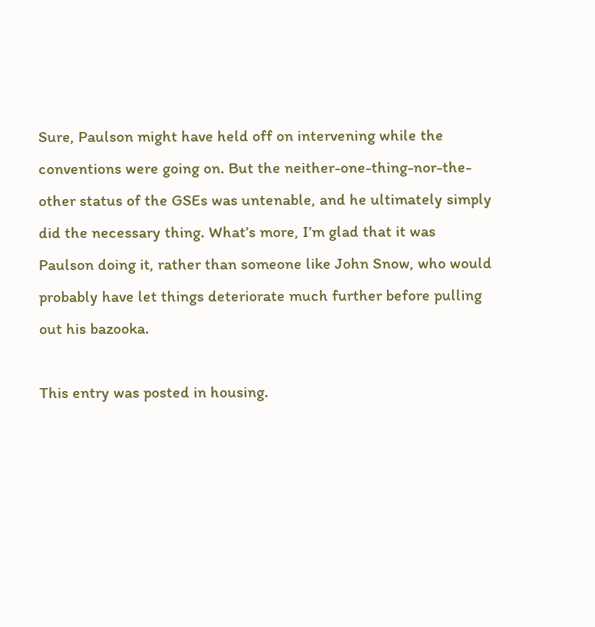Sure, Paulson might have held off on intervening while the conventions were going on. But the neither-one-thing-nor-the-other status of the GSEs was untenable, and he ultimately simply did the necessary thing. What’s more, I’m glad that it was Paulson doing it, rather than someone like John Snow, who would probably have let things deteriorate much further before pulling out his bazooka.

This entry was posted in housing.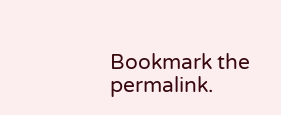Bookmark the permalink.